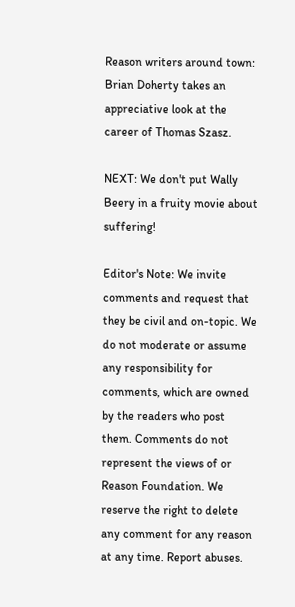Reason writers around town: Brian Doherty takes an appreciative look at the career of Thomas Szasz.

NEXT: We don't put Wally Beery in a fruity movie about suffering!

Editor's Note: We invite comments and request that they be civil and on-topic. We do not moderate or assume any responsibility for comments, which are owned by the readers who post them. Comments do not represent the views of or Reason Foundation. We reserve the right to delete any comment for any reason at any time. Report abuses.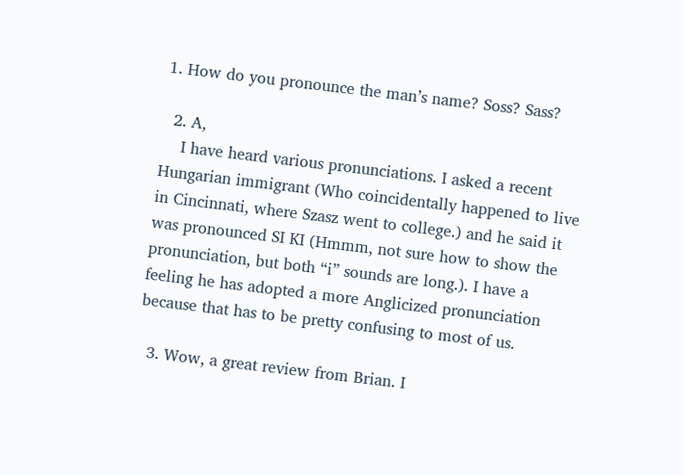1. How do you pronounce the man’s name? Soss? Sass?

  2. A,
    I have heard various pronunciations. I asked a recent Hungarian immigrant (Who coincidentally happened to live in Cincinnati, where Szasz went to college.) and he said it was pronounced SI KI (Hmmm, not sure how to show the pronunciation, but both “i” sounds are long.). I have a feeling he has adopted a more Anglicized pronunciation because that has to be pretty confusing to most of us.

  3. Wow, a great review from Brian. I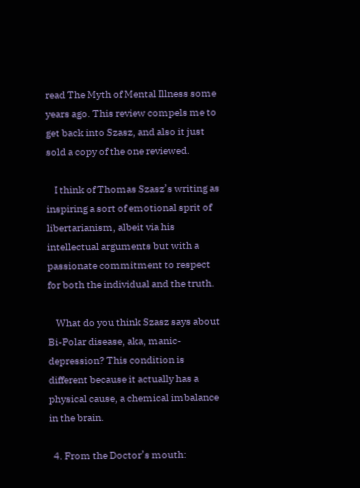read The Myth of Mental Illness some years ago. This review compels me to get back into Szasz, and also it just sold a copy of the one reviewed.

    I think of Thomas Szasz’s writing as inspiring a sort of emotional sprit of libertarianism, albeit via his intellectual arguments but with a passionate commitment to respect for both the individual and the truth.

    What do you think Szasz says about Bi-Polar disease, aka, manic-depression? This condition is different because it actually has a physical cause, a chemical imbalance in the brain.

  4. From the Doctor’s mouth: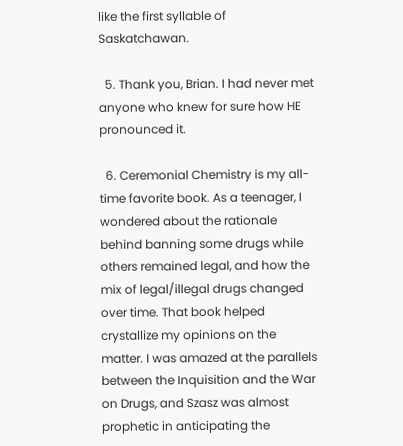like the first syllable of Saskatchawan.

  5. Thank you, Brian. I had never met anyone who knew for sure how HE pronounced it.

  6. Ceremonial Chemistry is my all-time favorite book. As a teenager, I wondered about the rationale behind banning some drugs while others remained legal, and how the mix of legal/illegal drugs changed over time. That book helped crystallize my opinions on the matter. I was amazed at the parallels between the Inquisition and the War on Drugs, and Szasz was almost prophetic in anticipating the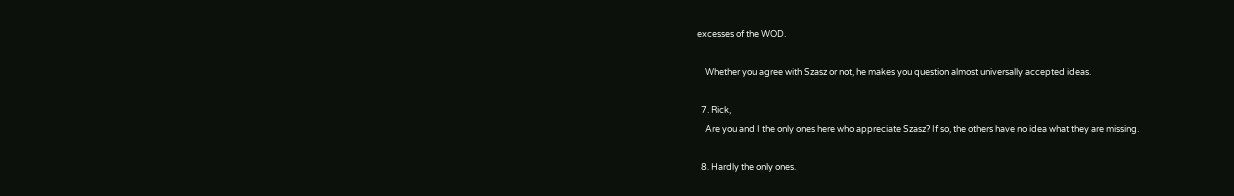excesses of the WOD.

    Whether you agree with Szasz or not, he makes you question almost universally accepted ideas.

  7. Rick,
    Are you and I the only ones here who appreciate Szasz? If so, the others have no idea what they are missing.

  8. Hardly the only ones.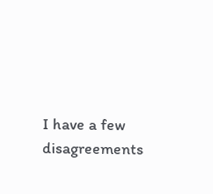I have a few disagreements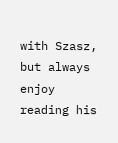with Szasz, but always enjoy reading his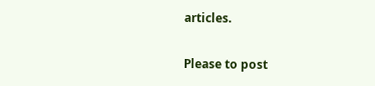articles.

Please to post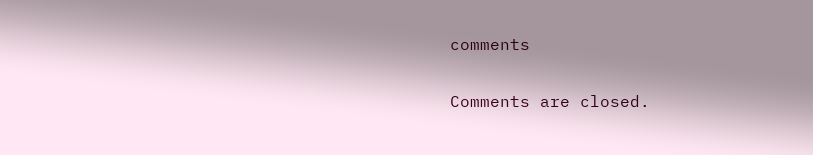comments

Comments are closed.